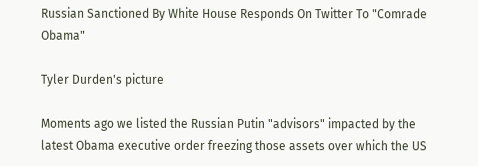Russian Sanctioned By White House Responds On Twitter To "Comrade Obama"

Tyler Durden's picture

Moments ago we listed the Russian Putin "advisors" impacted by the latest Obama executive order freezing those assets over which the US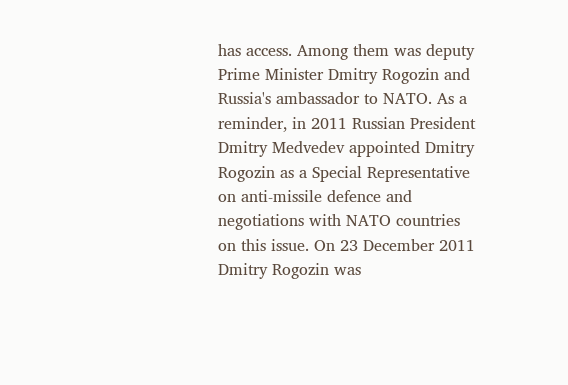has access. Among them was deputy Prime Minister Dmitry Rogozin and Russia's ambassador to NATO. As a reminder, in 2011 Russian President Dmitry Medvedev appointed Dmitry Rogozin as a Special Representative on anti-missile defence and negotiations with NATO countries on this issue. On 23 December 2011 Dmitry Rogozin was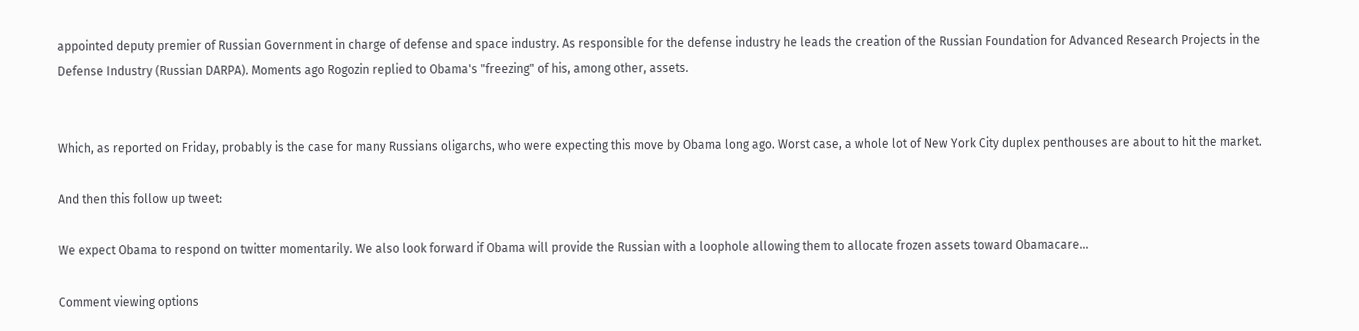appointed deputy premier of Russian Government in charge of defense and space industry. As responsible for the defense industry he leads the creation of the Russian Foundation for Advanced Research Projects in the Defense Industry (Russian DARPA). Moments ago Rogozin replied to Obama's "freezing" of his, among other, assets.


Which, as reported on Friday, probably is the case for many Russians oligarchs, who were expecting this move by Obama long ago. Worst case, a whole lot of New York City duplex penthouses are about to hit the market.

And then this follow up tweet:

We expect Obama to respond on twitter momentarily. We also look forward if Obama will provide the Russian with a loophole allowing them to allocate frozen assets toward Obamacare...

Comment viewing options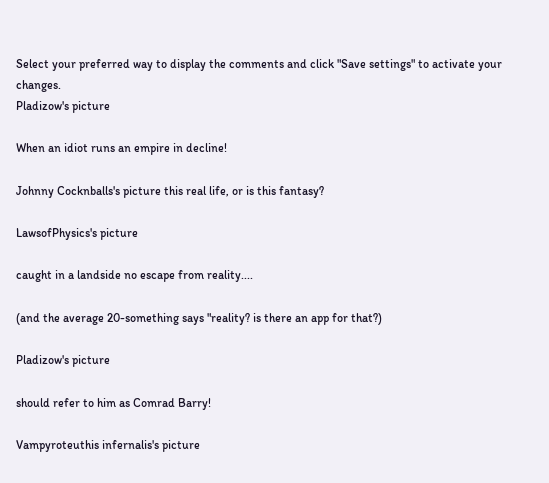Select your preferred way to display the comments and click "Save settings" to activate your changes.
Pladizow's picture

When an idiot runs an empire in decline!

Johnny Cocknballs's picture this real life, or is this fantasy?

LawsofPhysics's picture

caught in a landside no escape from reality....

(and the average 20-something says "reality? is there an app for that?)

Pladizow's picture

should refer to him as Comrad Barry!

Vampyroteuthis infernalis's picture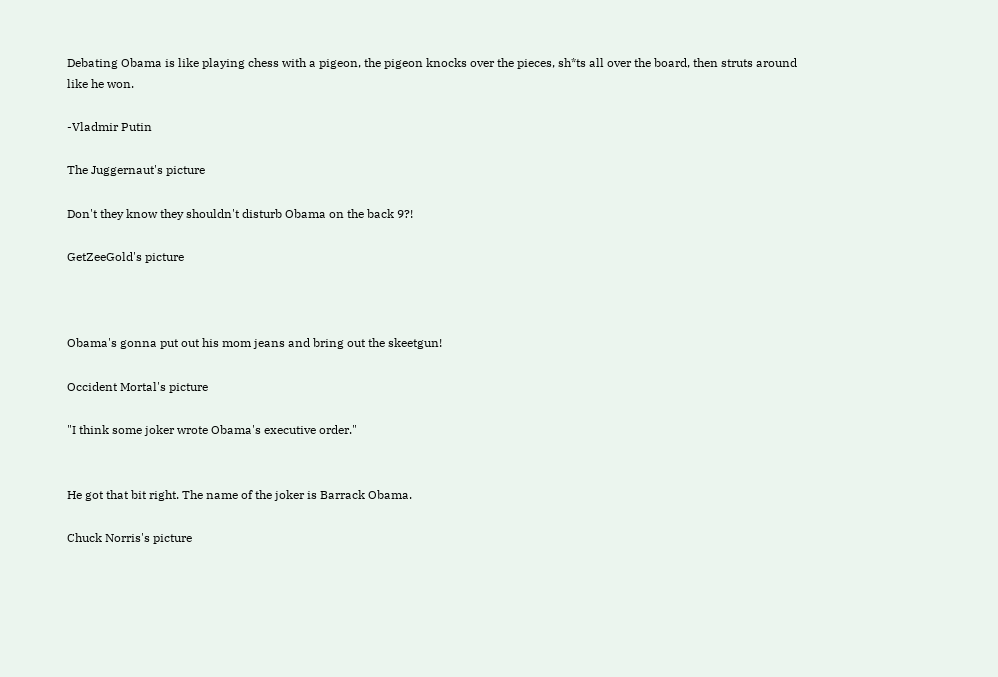Debating Obama is like playing chess with a pigeon, the pigeon knocks over the pieces, sh*ts all over the board, then struts around like he won.

-Vladmir Putin

The Juggernaut's picture

Don't they know they shouldn't disturb Obama on the back 9?!

GetZeeGold's picture



Obama's gonna put out his mom jeans and bring out the skeetgun!

Occident Mortal's picture

"I think some joker wrote Obama's executive order."


He got that bit right. The name of the joker is Barrack Obama.

Chuck Norris's picture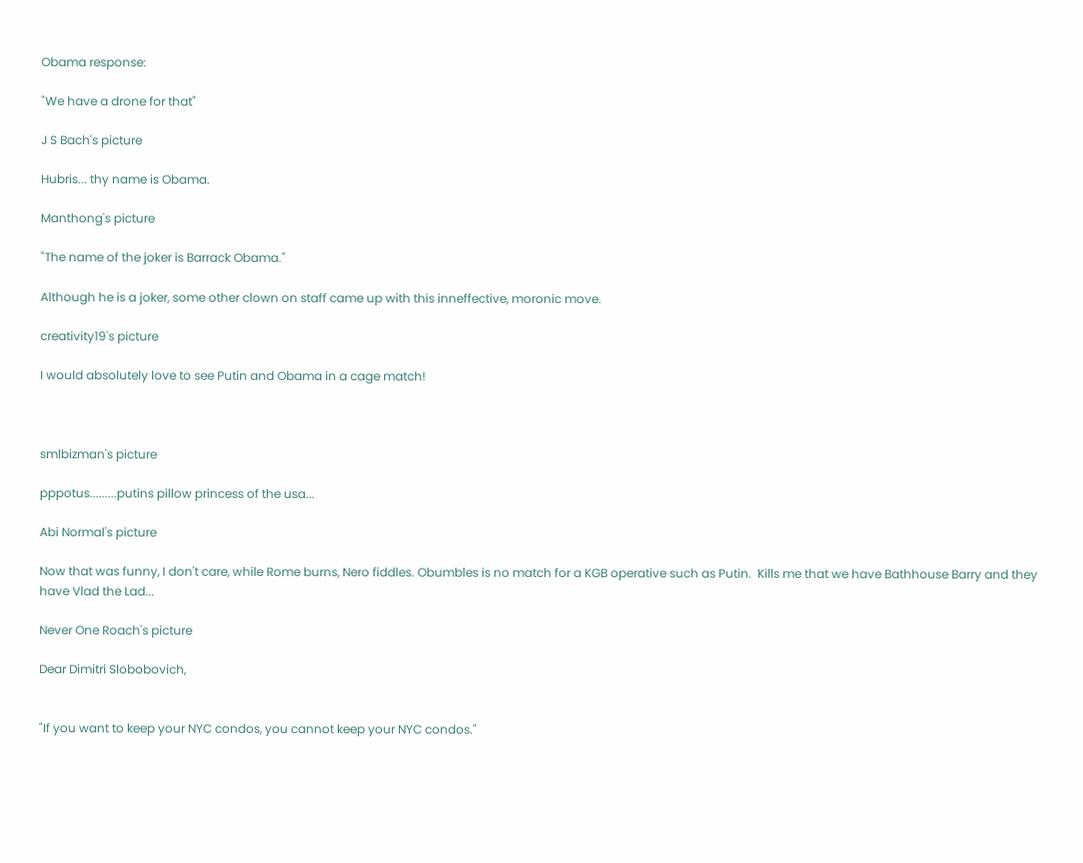Obama response:

"We have a drone for that"

J S Bach's picture

Hubris... thy name is Obama.

Manthong's picture

"The name of the joker is Barrack Obama."

Although he is a joker, some other clown on staff came up with this inneffective, moronic move.

creativity19's picture

I would absolutely love to see Putin and Obama in a cage match!



smlbizman's picture

pppotus.........putins pillow princess of the usa...

Abi Normal's picture

Now that was funny, I don't care, while Rome burns, Nero fiddles. Obumbles is no match for a KGB operative such as Putin.  Kills me that we have Bathhouse Barry and they have Vlad the Lad...

Never One Roach's picture

Dear Dimitri Slobobovich,


"If you want to keep your NYC condos, you cannot keep your NYC condos."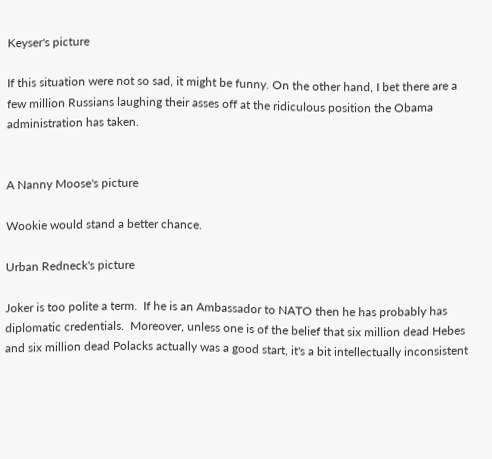Keyser's picture

If this situation were not so sad, it might be funny. On the other hand, I bet there are a few million Russians laughing their asses off at the ridiculous position the Obama administration has taken.


A Nanny Moose's picture

Wookie would stand a better chance.

Urban Redneck's picture

Joker is too polite a term.  If he is an Ambassador to NATO then he has probably has diplomatic credentials.  Moreover, unless one is of the belief that six million dead Hebes and six million dead Polacks actually was a good start, it's a bit intellectually inconsistent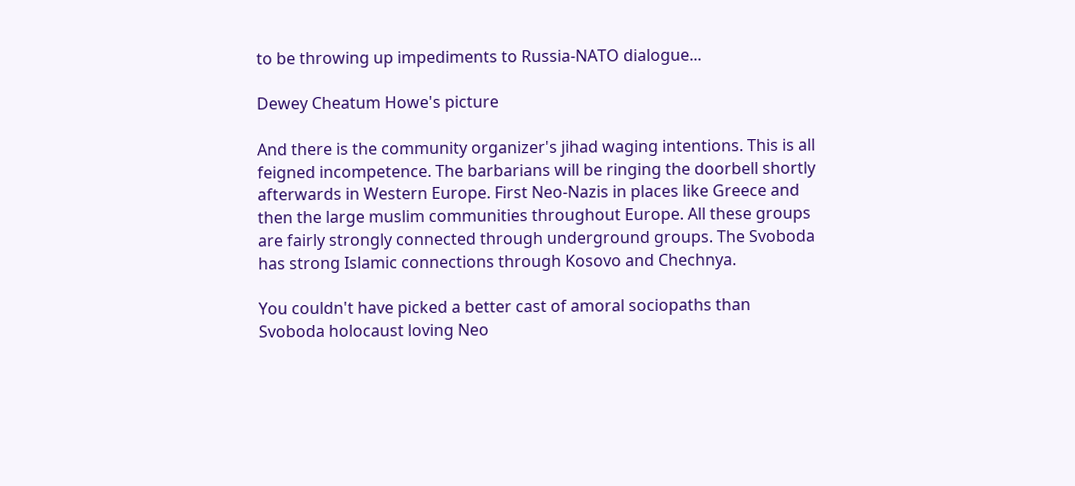to be throwing up impediments to Russia-NATO dialogue...

Dewey Cheatum Howe's picture

And there is the community organizer's jihad waging intentions. This is all feigned incompetence. The barbarians will be ringing the doorbell shortly afterwards in Western Europe. First Neo-Nazis in places like Greece and then the large muslim communities throughout Europe. All these groups are fairly strongly connected through underground groups. The Svoboda has strong Islamic connections through Kosovo and Chechnya.

You couldn't have picked a better cast of amoral sociopaths than Svoboda holocaust loving Neo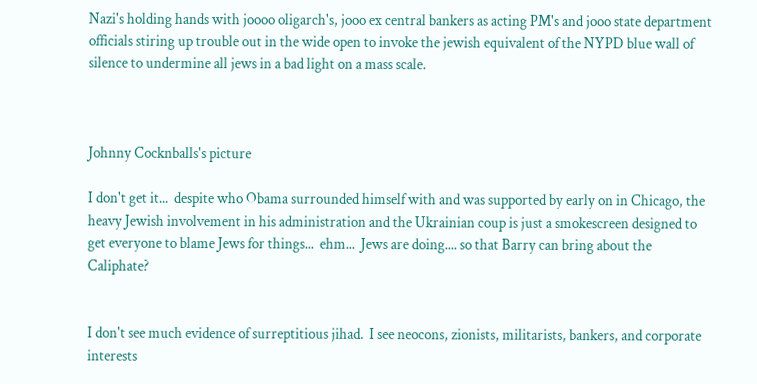Nazi's holding hands with joooo oligarch's, jooo ex central bankers as acting PM's and jooo state department  officials stiring up trouble out in the wide open to invoke the jewish equivalent of the NYPD blue wall of silence to undermine all jews in a bad light on a mass scale.



Johnny Cocknballs's picture

I don't get it...  despite who Obama surrounded himself with and was supported by early on in Chicago, the heavy Jewish involvement in his administration and the Ukrainian coup is just a smokescreen designed to get everyone to blame Jews for things...  ehm...  Jews are doing.... so that Barry can bring about the Caliphate?


I don't see much evidence of surreptitious jihad.  I see neocons, zionists, militarists, bankers, and corporate interests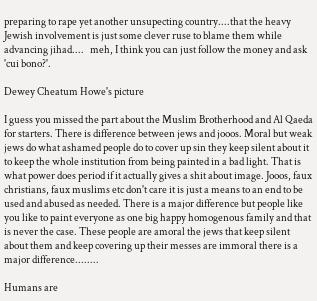preparing to rape yet another unsupecting country....that the heavy Jewish involvement is just some clever ruse to blame them while advancing jihad....   meh, I think you can just follow the money and ask 'cui bono?'.

Dewey Cheatum Howe's picture

I guess you missed the part about the Muslim Brotherhood and Al Qaeda for starters. There is difference between jews and jooos. Moral but weak jews do what ashamed people do to cover up sin they keep silent about it to keep the whole institution from being painted in a bad light. That is what power does period if it actually gives a shit about image. Jooos, faux christians, faux muslims etc don't care it is just a means to an end to be used and abused as needed. There is a major difference but people like you like to paint everyone as one big happy homogenous family and that is never the case. These people are amoral the jews that keep silent about them and keep covering up their messes are immoral there is a major difference........

Humans are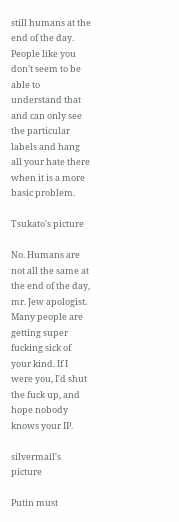still humans at the end of the day. People like you don't seem to be able to understand that and can only see the particular labels and hang all your hate there when it is a more basic problem.

Tsukato's picture

No. Humans are not all the same at the end of the day, mr. Jew apologist. Many people are getting super fucking sick of your kind. If I were you, I'd shut the fuck up, and hope nobody knows your IP.

silvermail's picture

Putin must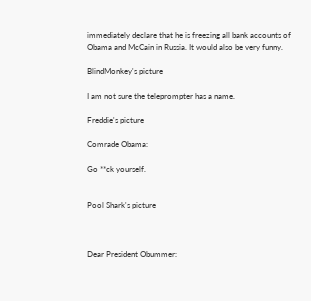immediately declare that he is freezing all bank accounts of Obama and McCain in Russia. It would also be very funny.

BlindMonkey's picture

I am not sure the teleprompter has a name.

Freddie's picture

Comrade Obama:

Go **ck yourself.


Pool Shark's picture



Dear President Obummer: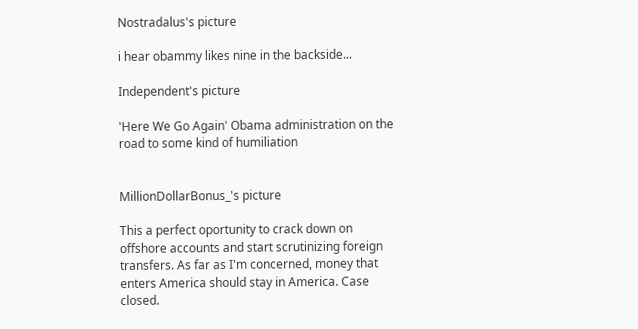Nostradalus's picture

i hear obammy likes nine in the backside...

Independent's picture

'Here We Go Again' Obama administration on the road to some kind of humiliation


MillionDollarBonus_'s picture

This a perfect oportunity to crack down on offshore accounts and start scrutinizing foreign transfers. As far as I'm concerned, money that enters America should stay in America. Case closed.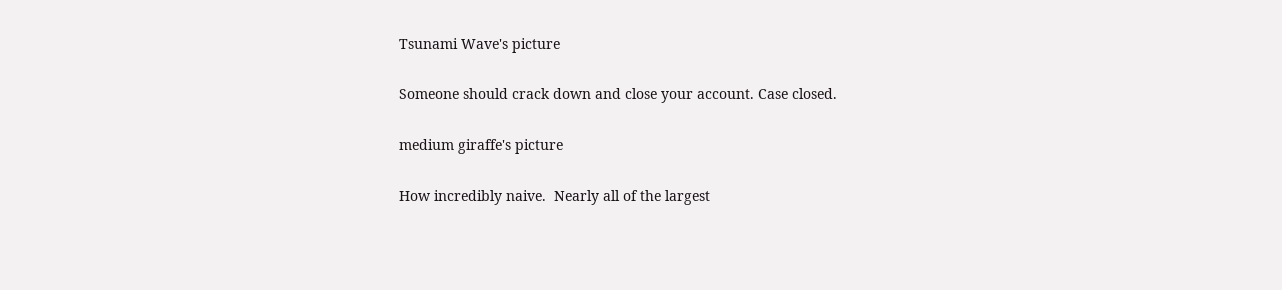Tsunami Wave's picture

Someone should crack down and close your account. Case closed.

medium giraffe's picture

How incredibly naive.  Nearly all of the largest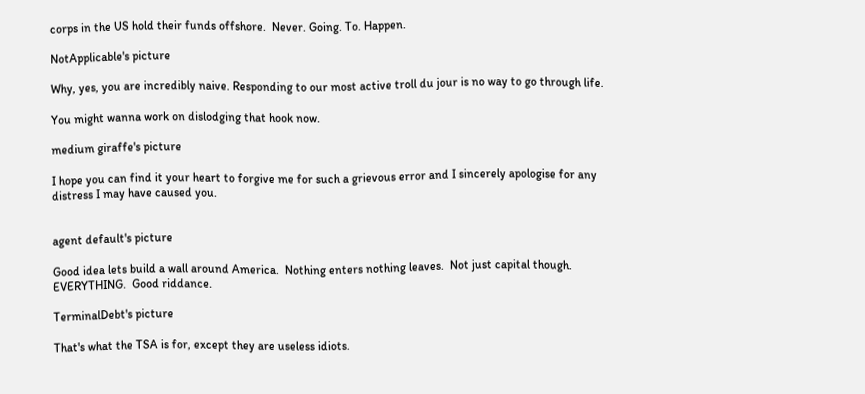corps in the US hold their funds offshore.  Never. Going. To. Happen.

NotApplicable's picture

Why, yes, you are incredibly naive. Responding to our most active troll du jour is no way to go through life.

You might wanna work on dislodging that hook now.

medium giraffe's picture

I hope you can find it your heart to forgive me for such a grievous error and I sincerely apologise for any distress I may have caused you.


agent default's picture

Good idea lets build a wall around America.  Nothing enters nothing leaves.  Not just capital though.  EVERYTHING.  Good riddance.

TerminalDebt's picture

That's what the TSA is for, except they are useless idiots.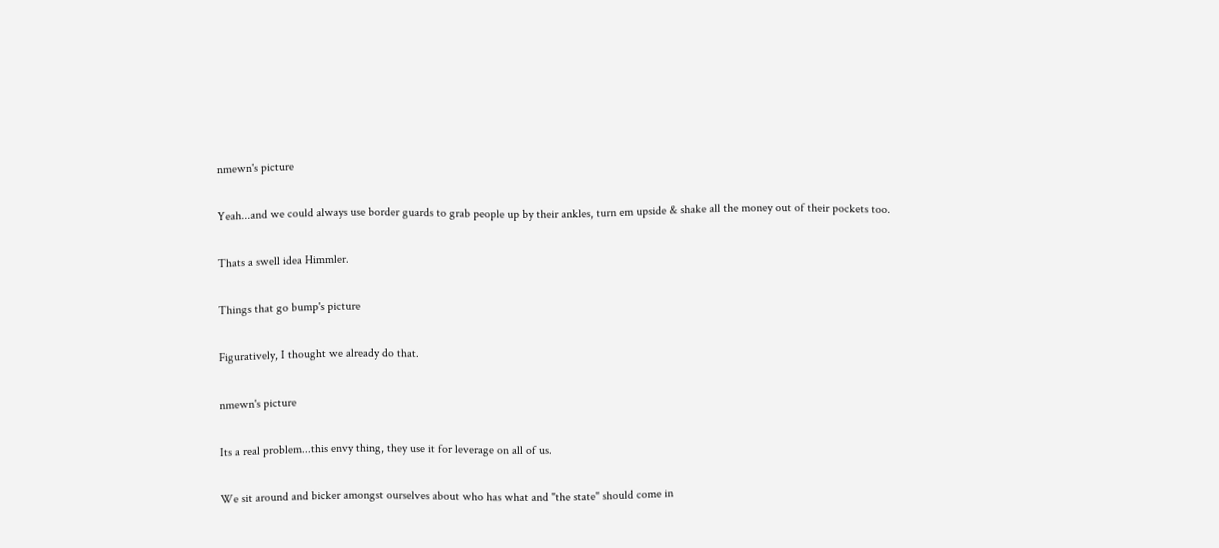nmewn's picture

Yeah...and we could always use border guards to grab people up by their ankles, turn em upside & shake all the money out of their pockets too.

Thats a swell idea Himmler.

Things that go bump's picture

Figuratively, I thought we already do that.

nmewn's picture

Its a real problem...this envy thing, they use it for leverage on all of us.

We sit around and bicker amongst ourselves about who has what and "the state" should come in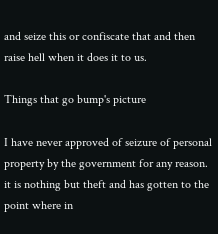and seize this or confiscate that and then raise hell when it does it to us.

Things that go bump's picture

I have never approved of seizure of personal property by the government for any reason. it is nothing but theft and has gotten to the point where in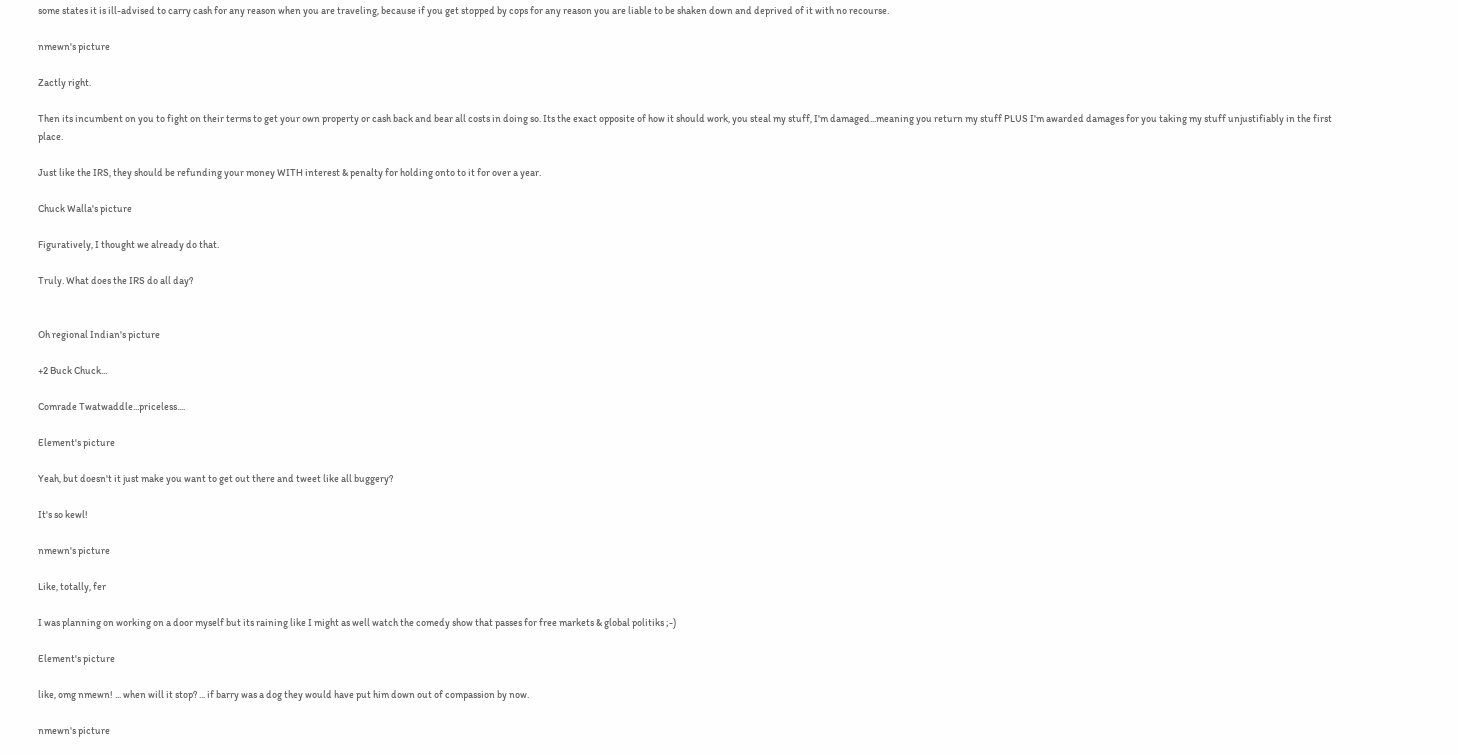some states it is ill-advised to carry cash for any reason when you are traveling, because if you get stopped by cops for any reason you are liable to be shaken down and deprived of it with no recourse.

nmewn's picture

Zactly right.

Then its incumbent on you to fight on their terms to get your own property or cash back and bear all costs in doing so. Its the exact opposite of how it should work, you steal my stuff, I'm damaged...meaning you return my stuff PLUS I'm awarded damages for you taking my stuff unjustifiably in the first place.

Just like the IRS, they should be refunding your money WITH interest & penalty for holding onto to it for over a year.

Chuck Walla's picture

Figuratively, I thought we already do that.

Truly. What does the IRS do all day?


Oh regional Indian's picture

+2 Buck Chuck...

Comrade Twatwaddle...priceless....

Element's picture

Yeah, but doesn't it just make you want to get out there and tweet like all buggery?

It's so kewl!

nmewn's picture

Like, totally, fer

I was planning on working on a door myself but its raining like I might as well watch the comedy show that passes for free markets & global politiks ;-)

Element's picture

like, omg nmewn! ... when will it stop? ... if barry was a dog they would have put him down out of compassion by now.

nmewn's picture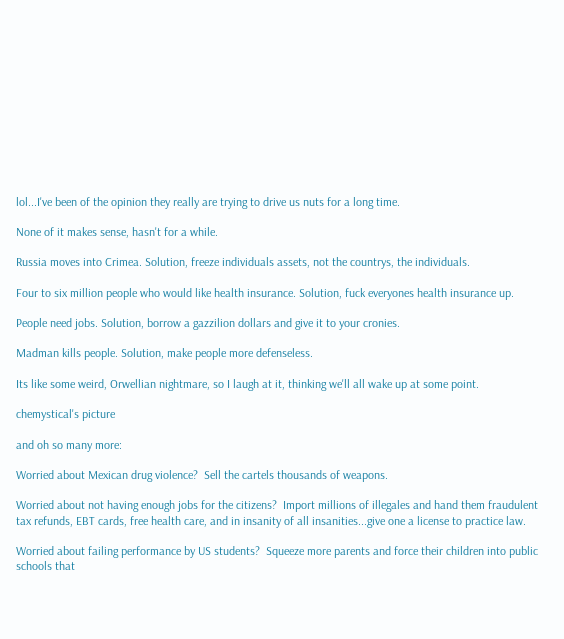lol...I've been of the opinion they really are trying to drive us nuts for a long time.

None of it makes sense, hasn't for a while.

Russia moves into Crimea. Solution, freeze individuals assets, not the countrys, the individuals.

Four to six million people who would like health insurance. Solution, fuck everyones health insurance up.

People need jobs. Solution, borrow a gazzilion dollars and give it to your cronies.

Madman kills people. Solution, make people more defenseless.

Its like some weird, Orwellian nightmare, so I laugh at it, thinking we'll all wake up at some point.

chemystical's picture

and oh so many more:

Worried about Mexican drug violence?  Sell the cartels thousands of weapons.

Worried about not having enough jobs for the citizens?  Import millions of illegales and hand them fraudulent tax refunds, EBT cards, free health care, and in insanity of all insanities...give one a license to practice law.

Worried about failing performance by US students?  Squeeze more parents and force their children into public schools that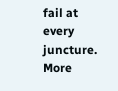fail at every juncture.  More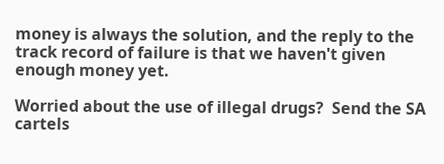money is always the solution, and the reply to the track record of failure is that we haven't given enough money yet.

Worried about the use of illegal drugs?  Send the SA cartels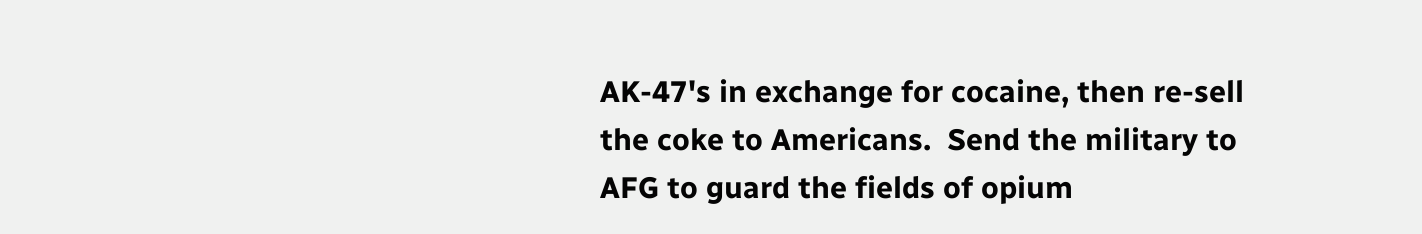AK-47's in exchange for cocaine, then re-sell the coke to Americans.  Send the military to AFG to guard the fields of opium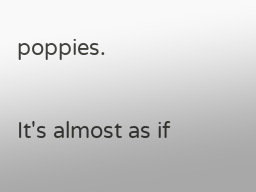poppies.

It's almost as if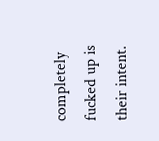completely fucked up is their intent.